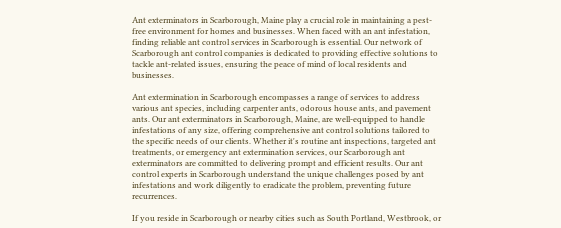Ant exterminators in Scarborough, Maine play a crucial role in maintaining a pest-free environment for homes and businesses. When faced with an ant infestation, finding reliable ant control services in Scarborough is essential. Our network of Scarborough ant control companies is dedicated to providing effective solutions to tackle ant-related issues, ensuring the peace of mind of local residents and businesses.

Ant extermination in Scarborough encompasses a range of services to address various ant species, including carpenter ants, odorous house ants, and pavement ants. Our ant exterminators in Scarborough, Maine, are well-equipped to handle infestations of any size, offering comprehensive ant control solutions tailored to the specific needs of our clients. Whether it's routine ant inspections, targeted ant treatments, or emergency ant extermination services, our Scarborough ant exterminators are committed to delivering prompt and efficient results. Our ant control experts in Scarborough understand the unique challenges posed by ant infestations and work diligently to eradicate the problem, preventing future recurrences.

If you reside in Scarborough or nearby cities such as South Portland, Westbrook, or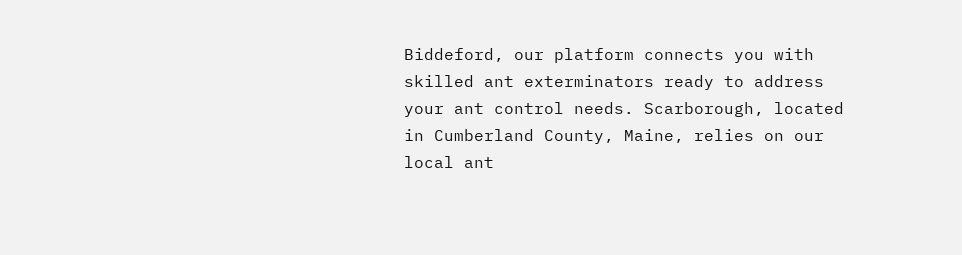Biddeford, our platform connects you with skilled ant exterminators ready to address your ant control needs. Scarborough, located in Cumberland County, Maine, relies on our local ant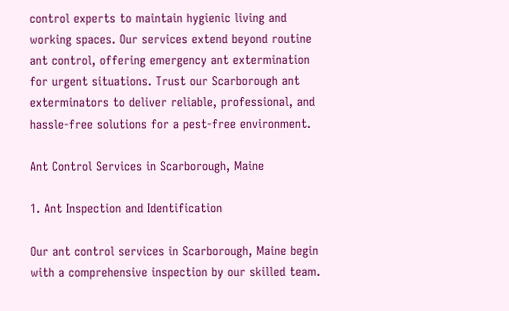control experts to maintain hygienic living and working spaces. Our services extend beyond routine ant control, offering emergency ant extermination for urgent situations. Trust our Scarborough ant exterminators to deliver reliable, professional, and hassle-free solutions for a pest-free environment.

Ant Control Services in Scarborough, Maine

1. Ant Inspection and Identification

Our ant control services in Scarborough, Maine begin with a comprehensive inspection by our skilled team.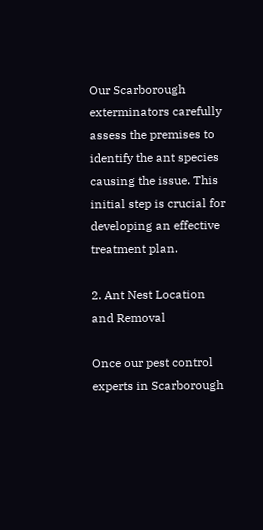Our Scarborough exterminators carefully assess the premises to identify the ant species causing the issue. This initial step is crucial for developing an effective treatment plan.

2. Ant Nest Location and Removal

Once our pest control experts in Scarborough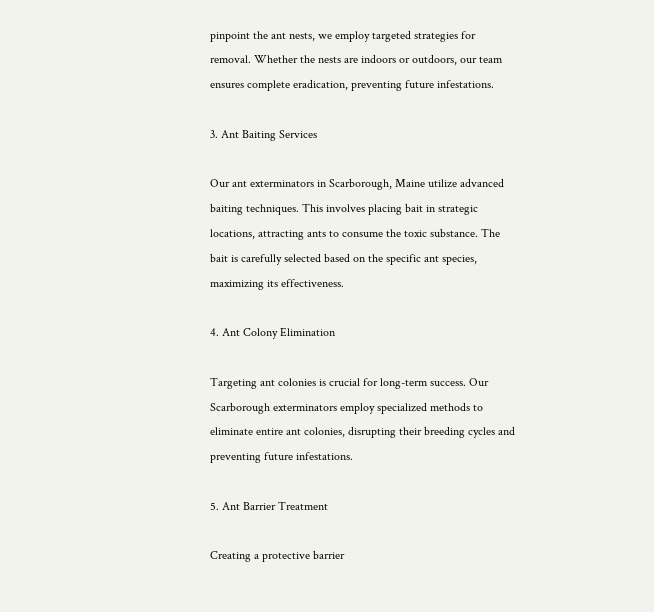pinpoint the ant nests, we employ targeted strategies for removal. Whether the nests are indoors or outdoors, our team ensures complete eradication, preventing future infestations.

3. Ant Baiting Services

Our ant exterminators in Scarborough, Maine utilize advanced baiting techniques. This involves placing bait in strategic locations, attracting ants to consume the toxic substance. The bait is carefully selected based on the specific ant species, maximizing its effectiveness.

4. Ant Colony Elimination

Targeting ant colonies is crucial for long-term success. Our Scarborough exterminators employ specialized methods to eliminate entire ant colonies, disrupting their breeding cycles and preventing future infestations.

5. Ant Barrier Treatment

Creating a protective barrier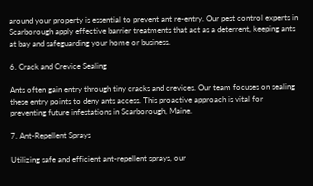around your property is essential to prevent ant re-entry. Our pest control experts in Scarborough apply effective barrier treatments that act as a deterrent, keeping ants at bay and safeguarding your home or business.

6. Crack and Crevice Sealing

Ants often gain entry through tiny cracks and crevices. Our team focuses on sealing these entry points to deny ants access. This proactive approach is vital for preventing future infestations in Scarborough, Maine.

7. Ant-Repellent Sprays

Utilizing safe and efficient ant-repellent sprays, our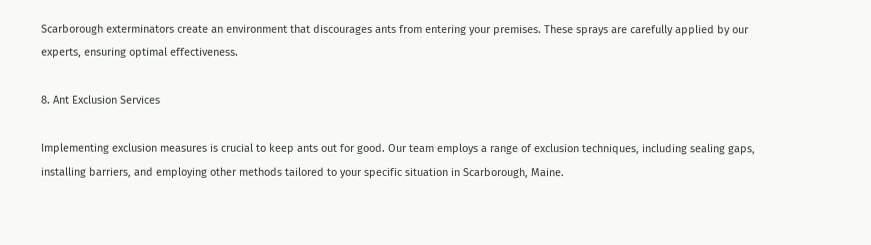Scarborough exterminators create an environment that discourages ants from entering your premises. These sprays are carefully applied by our experts, ensuring optimal effectiveness.

8. Ant Exclusion Services

Implementing exclusion measures is crucial to keep ants out for good. Our team employs a range of exclusion techniques, including sealing gaps, installing barriers, and employing other methods tailored to your specific situation in Scarborough, Maine.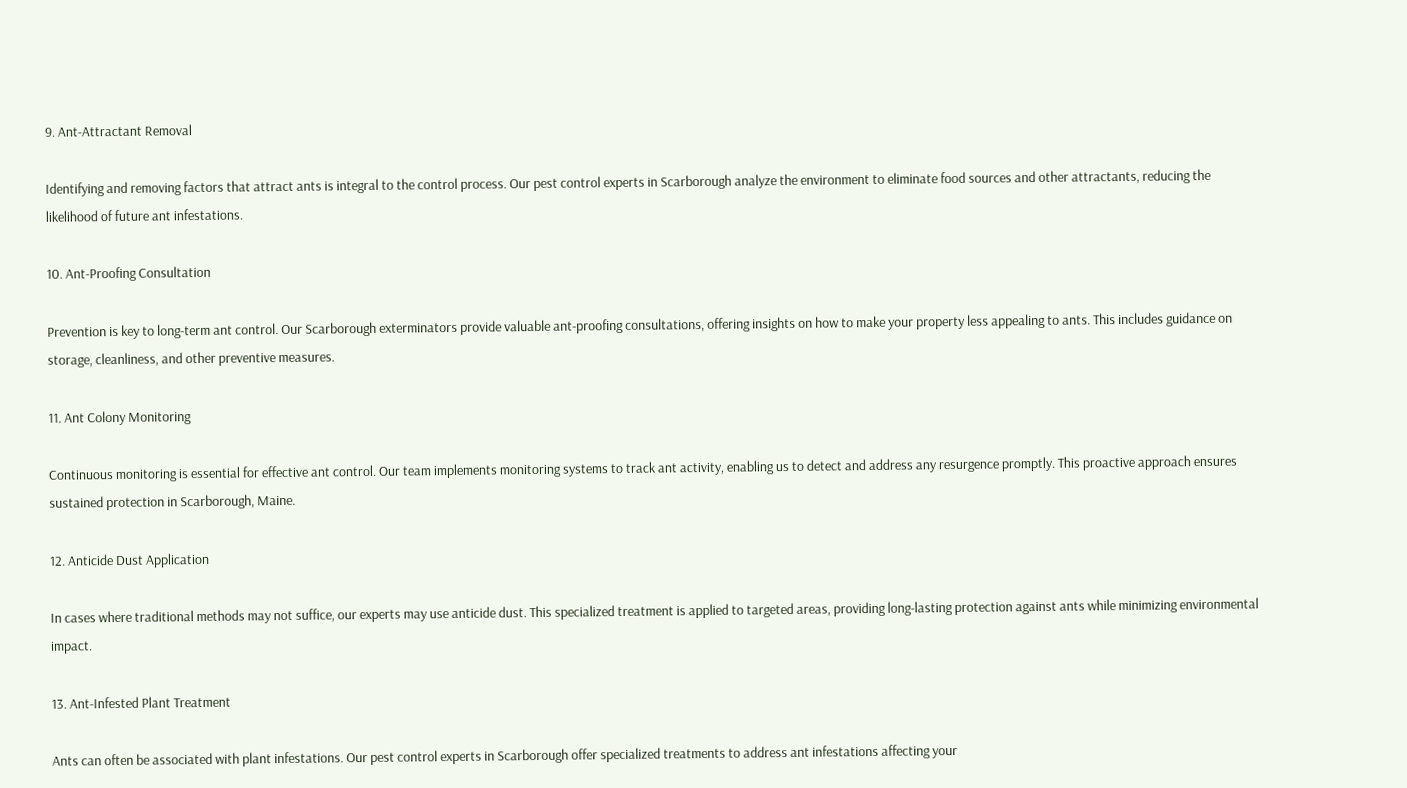9. Ant-Attractant Removal

Identifying and removing factors that attract ants is integral to the control process. Our pest control experts in Scarborough analyze the environment to eliminate food sources and other attractants, reducing the likelihood of future ant infestations.

10. Ant-Proofing Consultation

Prevention is key to long-term ant control. Our Scarborough exterminators provide valuable ant-proofing consultations, offering insights on how to make your property less appealing to ants. This includes guidance on storage, cleanliness, and other preventive measures.

11. Ant Colony Monitoring

Continuous monitoring is essential for effective ant control. Our team implements monitoring systems to track ant activity, enabling us to detect and address any resurgence promptly. This proactive approach ensures sustained protection in Scarborough, Maine.

12. Anticide Dust Application

In cases where traditional methods may not suffice, our experts may use anticide dust. This specialized treatment is applied to targeted areas, providing long-lasting protection against ants while minimizing environmental impact.

13. Ant-Infested Plant Treatment

Ants can often be associated with plant infestations. Our pest control experts in Scarborough offer specialized treatments to address ant infestations affecting your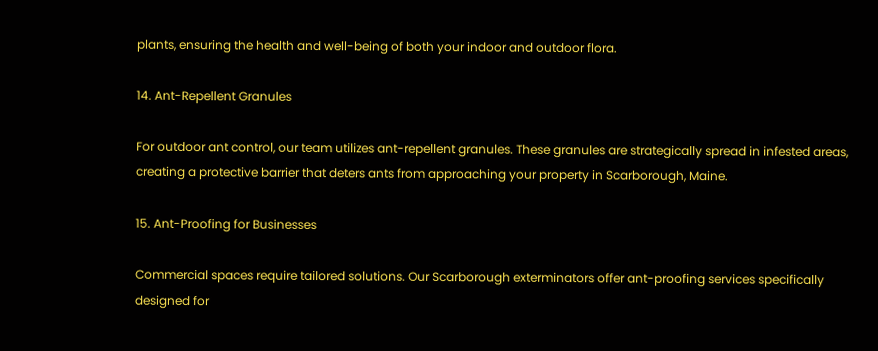plants, ensuring the health and well-being of both your indoor and outdoor flora.

14. Ant-Repellent Granules

For outdoor ant control, our team utilizes ant-repellent granules. These granules are strategically spread in infested areas, creating a protective barrier that deters ants from approaching your property in Scarborough, Maine.

15. Ant-Proofing for Businesses

Commercial spaces require tailored solutions. Our Scarborough exterminators offer ant-proofing services specifically designed for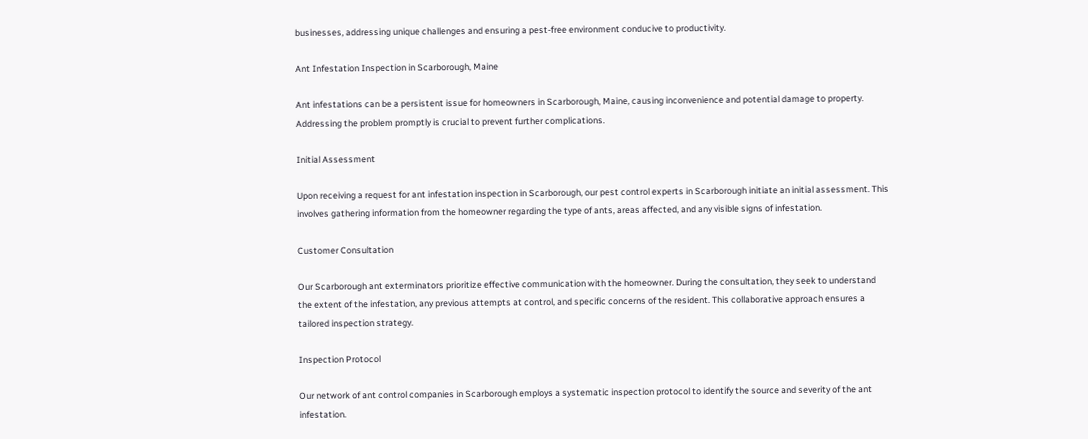businesses, addressing unique challenges and ensuring a pest-free environment conducive to productivity.

Ant Infestation Inspection in Scarborough, Maine

Ant infestations can be a persistent issue for homeowners in Scarborough, Maine, causing inconvenience and potential damage to property. Addressing the problem promptly is crucial to prevent further complications.

Initial Assessment

Upon receiving a request for ant infestation inspection in Scarborough, our pest control experts in Scarborough initiate an initial assessment. This involves gathering information from the homeowner regarding the type of ants, areas affected, and any visible signs of infestation.

Customer Consultation

Our Scarborough ant exterminators prioritize effective communication with the homeowner. During the consultation, they seek to understand the extent of the infestation, any previous attempts at control, and specific concerns of the resident. This collaborative approach ensures a tailored inspection strategy.

Inspection Protocol

Our network of ant control companies in Scarborough employs a systematic inspection protocol to identify the source and severity of the ant infestation.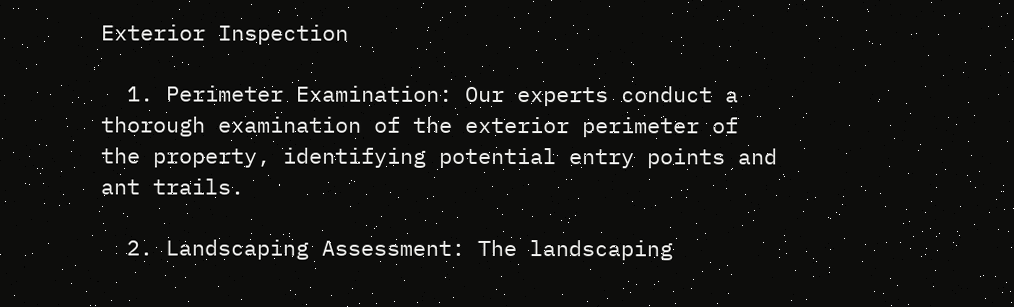Exterior Inspection

  1. Perimeter Examination: Our experts conduct a thorough examination of the exterior perimeter of the property, identifying potential entry points and ant trails.

  2. Landscaping Assessment: The landscaping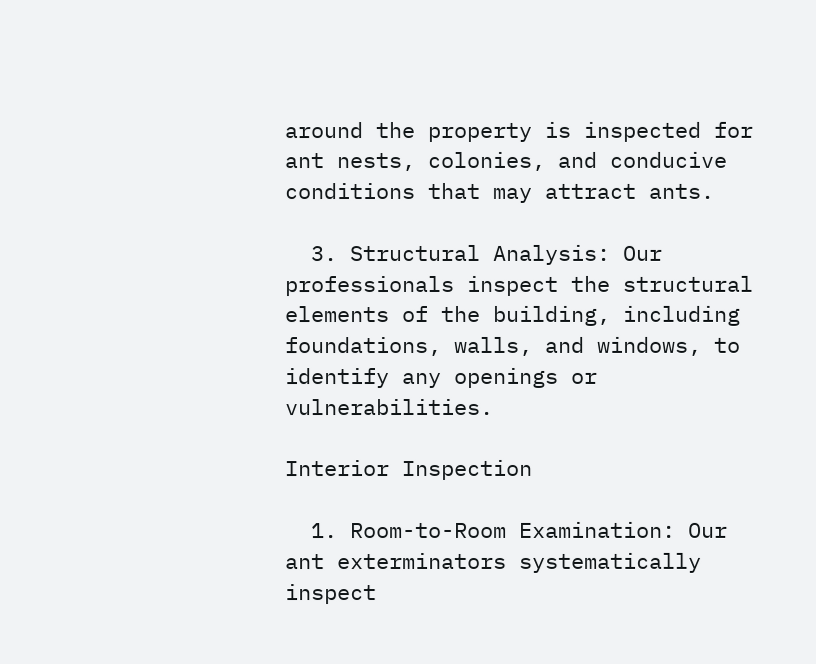around the property is inspected for ant nests, colonies, and conducive conditions that may attract ants.

  3. Structural Analysis: Our professionals inspect the structural elements of the building, including foundations, walls, and windows, to identify any openings or vulnerabilities.

Interior Inspection

  1. Room-to-Room Examination: Our ant exterminators systematically inspect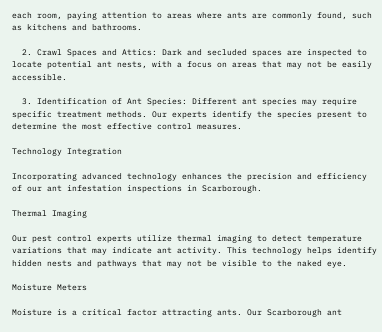each room, paying attention to areas where ants are commonly found, such as kitchens and bathrooms.

  2. Crawl Spaces and Attics: Dark and secluded spaces are inspected to locate potential ant nests, with a focus on areas that may not be easily accessible.

  3. Identification of Ant Species: Different ant species may require specific treatment methods. Our experts identify the species present to determine the most effective control measures.

Technology Integration

Incorporating advanced technology enhances the precision and efficiency of our ant infestation inspections in Scarborough.

Thermal Imaging

Our pest control experts utilize thermal imaging to detect temperature variations that may indicate ant activity. This technology helps identify hidden nests and pathways that may not be visible to the naked eye.

Moisture Meters

Moisture is a critical factor attracting ants. Our Scarborough ant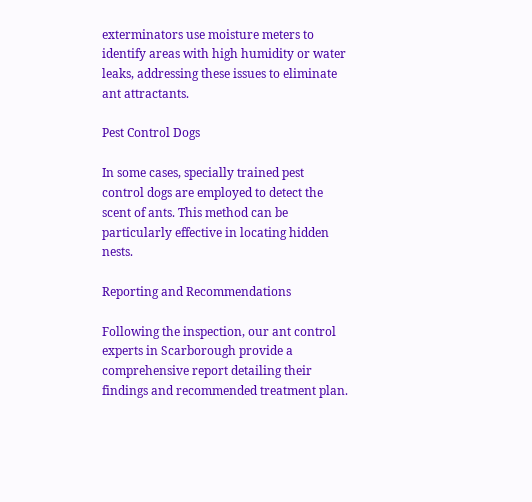exterminators use moisture meters to identify areas with high humidity or water leaks, addressing these issues to eliminate ant attractants.

Pest Control Dogs

In some cases, specially trained pest control dogs are employed to detect the scent of ants. This method can be particularly effective in locating hidden nests.

Reporting and Recommendations

Following the inspection, our ant control experts in Scarborough provide a comprehensive report detailing their findings and recommended treatment plan.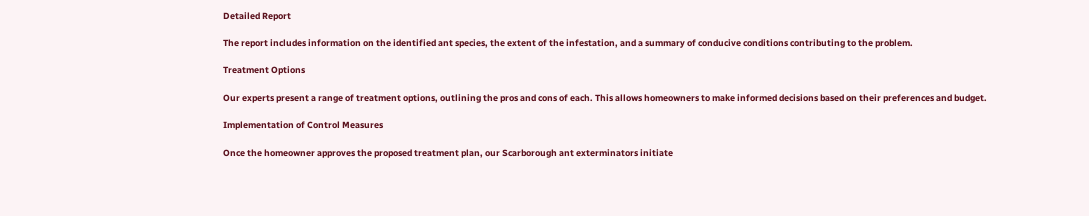Detailed Report

The report includes information on the identified ant species, the extent of the infestation, and a summary of conducive conditions contributing to the problem.

Treatment Options

Our experts present a range of treatment options, outlining the pros and cons of each. This allows homeowners to make informed decisions based on their preferences and budget.

Implementation of Control Measures

Once the homeowner approves the proposed treatment plan, our Scarborough ant exterminators initiate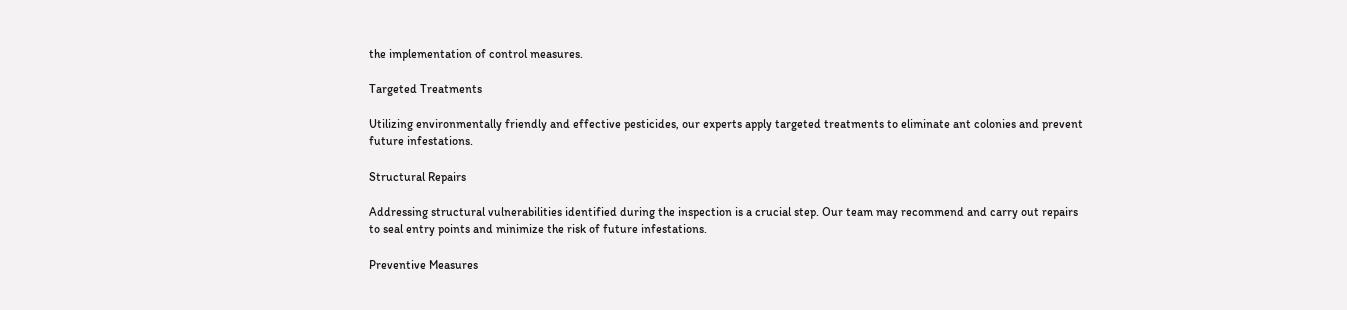the implementation of control measures.

Targeted Treatments

Utilizing environmentally friendly and effective pesticides, our experts apply targeted treatments to eliminate ant colonies and prevent future infestations.

Structural Repairs

Addressing structural vulnerabilities identified during the inspection is a crucial step. Our team may recommend and carry out repairs to seal entry points and minimize the risk of future infestations.

Preventive Measures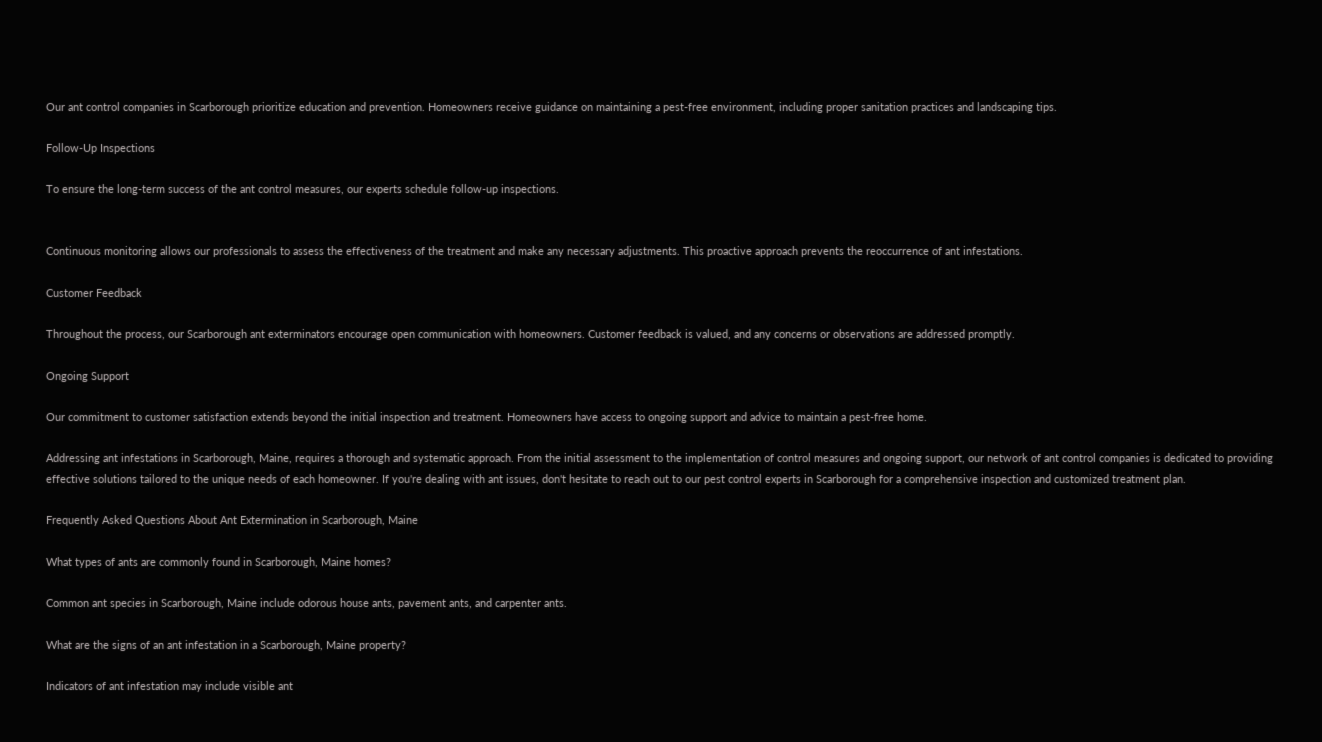Our ant control companies in Scarborough prioritize education and prevention. Homeowners receive guidance on maintaining a pest-free environment, including proper sanitation practices and landscaping tips.

Follow-Up Inspections

To ensure the long-term success of the ant control measures, our experts schedule follow-up inspections.


Continuous monitoring allows our professionals to assess the effectiveness of the treatment and make any necessary adjustments. This proactive approach prevents the reoccurrence of ant infestations.

Customer Feedback

Throughout the process, our Scarborough ant exterminators encourage open communication with homeowners. Customer feedback is valued, and any concerns or observations are addressed promptly.

Ongoing Support

Our commitment to customer satisfaction extends beyond the initial inspection and treatment. Homeowners have access to ongoing support and advice to maintain a pest-free home.

Addressing ant infestations in Scarborough, Maine, requires a thorough and systematic approach. From the initial assessment to the implementation of control measures and ongoing support, our network of ant control companies is dedicated to providing effective solutions tailored to the unique needs of each homeowner. If you're dealing with ant issues, don't hesitate to reach out to our pest control experts in Scarborough for a comprehensive inspection and customized treatment plan.

Frequently Asked Questions About Ant Extermination in Scarborough, Maine

What types of ants are commonly found in Scarborough, Maine homes?

Common ant species in Scarborough, Maine include odorous house ants, pavement ants, and carpenter ants.

What are the signs of an ant infestation in a Scarborough, Maine property?

Indicators of ant infestation may include visible ant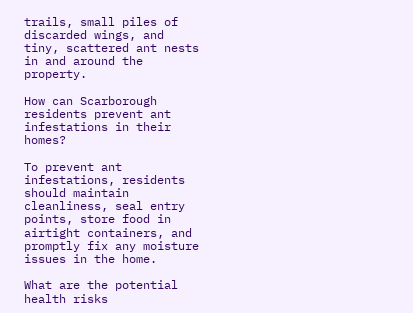trails, small piles of discarded wings, and tiny, scattered ant nests in and around the property.

How can Scarborough residents prevent ant infestations in their homes?

To prevent ant infestations, residents should maintain cleanliness, seal entry points, store food in airtight containers, and promptly fix any moisture issues in the home.

What are the potential health risks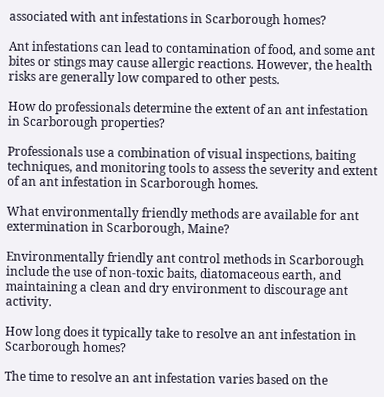associated with ant infestations in Scarborough homes?

Ant infestations can lead to contamination of food, and some ant bites or stings may cause allergic reactions. However, the health risks are generally low compared to other pests.

How do professionals determine the extent of an ant infestation in Scarborough properties?

Professionals use a combination of visual inspections, baiting techniques, and monitoring tools to assess the severity and extent of an ant infestation in Scarborough homes.

What environmentally friendly methods are available for ant extermination in Scarborough, Maine?

Environmentally friendly ant control methods in Scarborough include the use of non-toxic baits, diatomaceous earth, and maintaining a clean and dry environment to discourage ant activity.

How long does it typically take to resolve an ant infestation in Scarborough homes?

The time to resolve an ant infestation varies based on the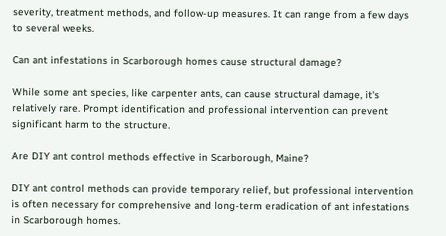severity, treatment methods, and follow-up measures. It can range from a few days to several weeks.

Can ant infestations in Scarborough homes cause structural damage?

While some ant species, like carpenter ants, can cause structural damage, it's relatively rare. Prompt identification and professional intervention can prevent significant harm to the structure.

Are DIY ant control methods effective in Scarborough, Maine?

DIY ant control methods can provide temporary relief, but professional intervention is often necessary for comprehensive and long-term eradication of ant infestations in Scarborough homes.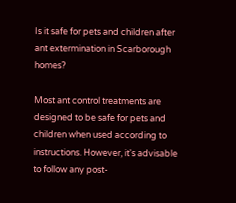Is it safe for pets and children after ant extermination in Scarborough homes?

Most ant control treatments are designed to be safe for pets and children when used according to instructions. However, it's advisable to follow any post-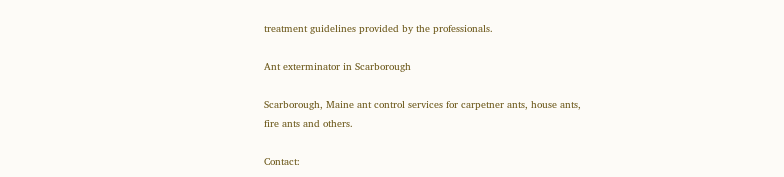treatment guidelines provided by the professionals.

Ant exterminator in Scarborough

Scarborough, Maine ant control services for carpetner ants, house ants, fire ants and others.

Contact: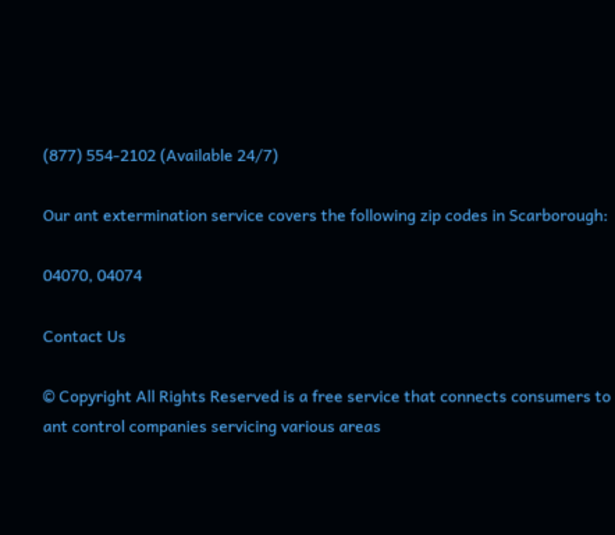(877) 554-2102 (Available 24/7)

Our ant extermination service covers the following zip codes in Scarborough:

04070, 04074

Contact Us

© Copyright All Rights Reserved is a free service that connects consumers to ant control companies servicing various areas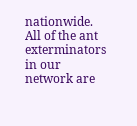nationwide. All of the ant exterminators in our network are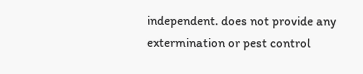independent. does not provide any extermination or pest control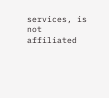services, is not affiliated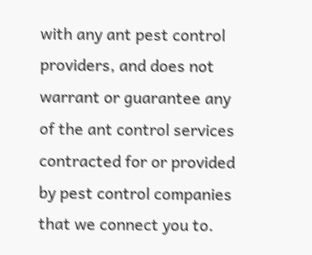with any ant pest control providers, and does not warrant or guarantee any of the ant control services contracted for or provided by pest control companies that we connect you to.